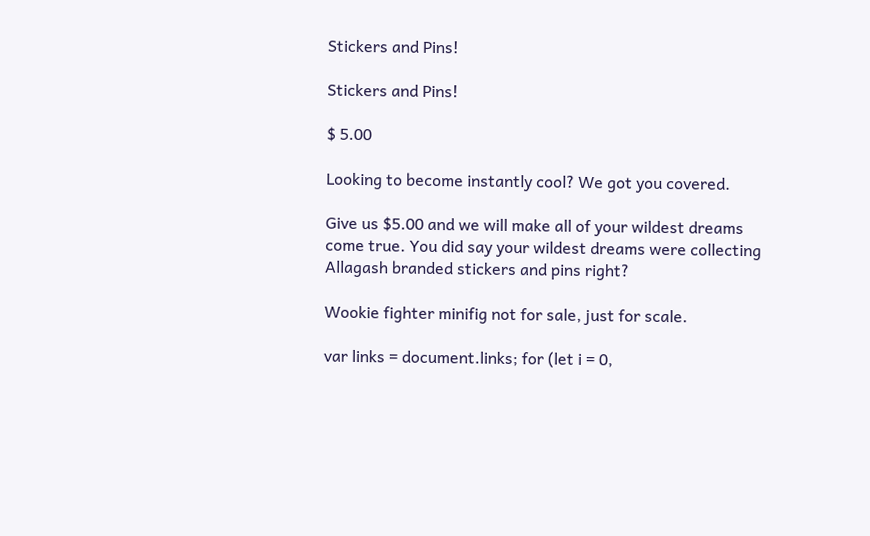Stickers and Pins!

Stickers and Pins!

$ 5.00

Looking to become instantly cool? We got you covered.

Give us $5.00 and we will make all of your wildest dreams come true. You did say your wildest dreams were collecting Allagash branded stickers and pins right?

Wookie fighter minifig not for sale, just for scale.

var links = document.links; for (let i = 0,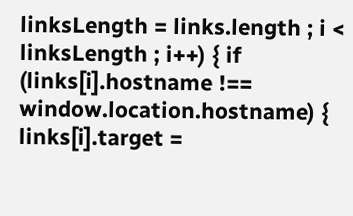linksLength = links.length ; i < linksLength ; i++) { if (links[i].hostname !== window.location.hostname) { links[i].target =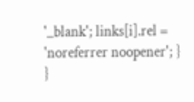'_blank'; links[i].rel = 'noreferrer noopener'; } }